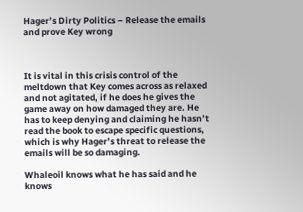Hager’s Dirty Politics – Release the emails and prove Key wrong



It is vital in this crisis control of the meltdown that Key comes across as relaxed and not agitated, if he does he gives the game away on how damaged they are. He has to keep denying and claiming he hasn’t read the book to escape specific questions, which is why Hager’s threat to release the emails will be so damaging.

Whaleoil knows what he has said and he knows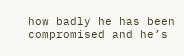how badly he has been compromised and he’s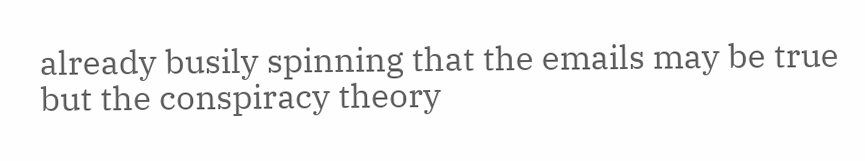already busily spinning that the emails may be true but the conspiracy theory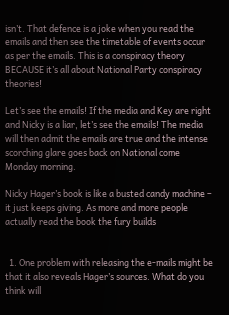isn’t. That defence is a joke when you read the emails and then see the timetable of events occur as per the emails. This is a conspiracy theory BECAUSE it’s all about National Party conspiracy theories!

Let’s see the emails! If the media and Key are right and Nicky is a liar, let’s see the emails! The media will then admit the emails are true and the intense scorching glare goes back on National come Monday morning.

Nicky Hager’s book is like a busted candy machine – it just keeps giving. As more and more people actually read the book the fury builds


  1. One problem with releasing the e-mails might be that it also reveals Hager’s sources. What do you think will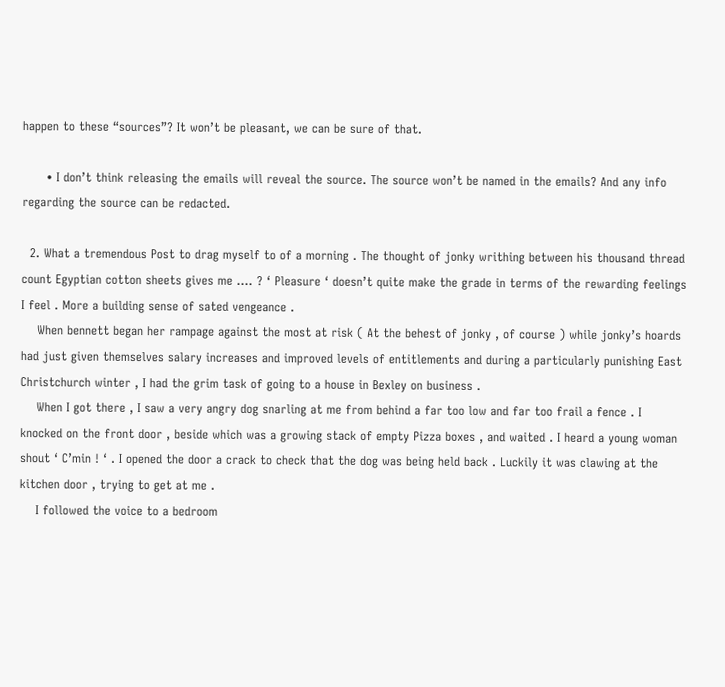happen to these “sources”? It won’t be pleasant, we can be sure of that.

      • I don’t think releasing the emails will reveal the source. The source won’t be named in the emails? And any info regarding the source can be redacted.

  2. What a tremendous Post to drag myself to of a morning . The thought of jonky writhing between his thousand thread count Egyptian cotton sheets gives me …. ? ‘ Pleasure ‘ doesn’t quite make the grade in terms of the rewarding feelings I feel . More a building sense of sated vengeance .
    When bennett began her rampage against the most at risk ( At the behest of jonky , of course ) while jonky’s hoards had just given themselves salary increases and improved levels of entitlements and during a particularly punishing East Christchurch winter , I had the grim task of going to a house in Bexley on business .
    When I got there , I saw a very angry dog snarling at me from behind a far too low and far too frail a fence . I knocked on the front door , beside which was a growing stack of empty Pizza boxes , and waited . I heard a young woman shout ‘ C’min ! ‘ . I opened the door a crack to check that the dog was being held back . Luckily it was clawing at the kitchen door , trying to get at me .
    I followed the voice to a bedroom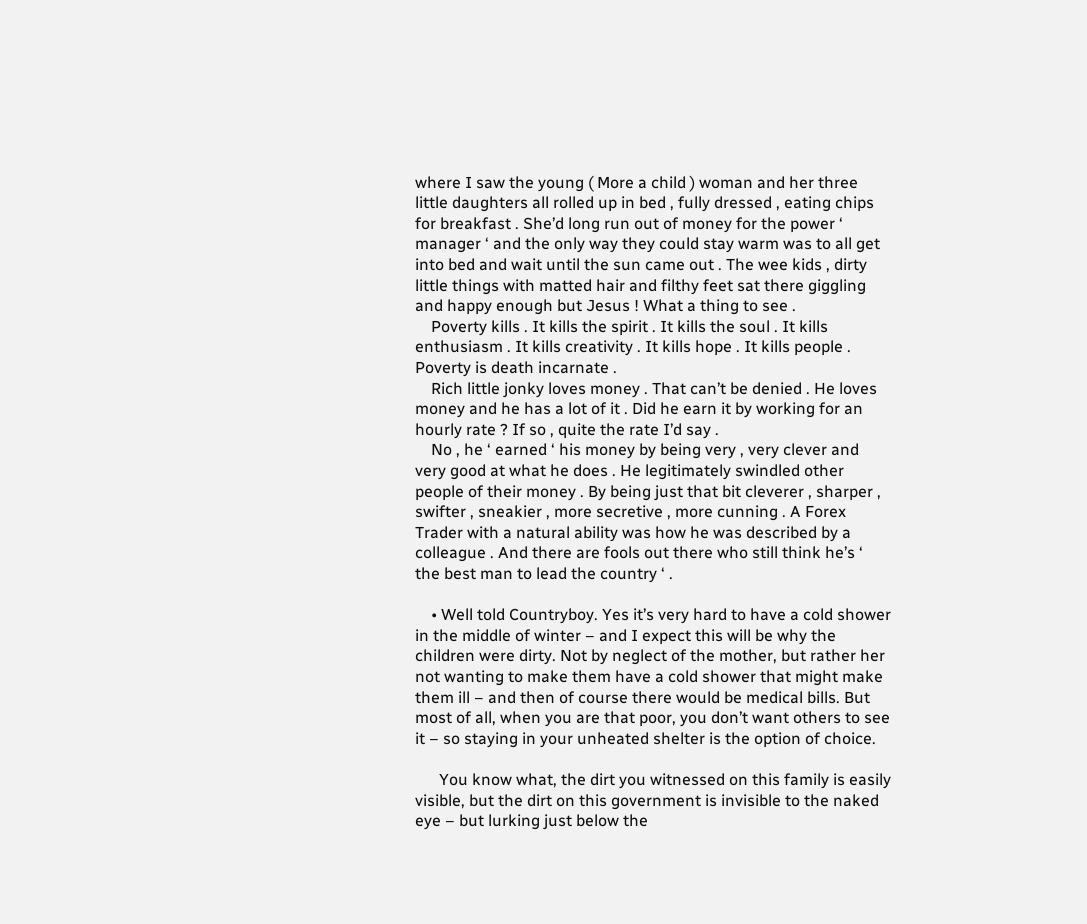where I saw the young ( More a child ) woman and her three little daughters all rolled up in bed , fully dressed , eating chips for breakfast . She’d long run out of money for the power ‘ manager ‘ and the only way they could stay warm was to all get into bed and wait until the sun came out . The wee kids , dirty little things with matted hair and filthy feet sat there giggling and happy enough but Jesus ! What a thing to see .
    Poverty kills . It kills the spirit . It kills the soul . It kills enthusiasm . It kills creativity . It kills hope . It kills people . Poverty is death incarnate .
    Rich little jonky loves money . That can’t be denied . He loves money and he has a lot of it . Did he earn it by working for an hourly rate ? If so , quite the rate I’d say .
    No , he ‘ earned ‘ his money by being very , very clever and very good at what he does . He legitimately swindled other people of their money . By being just that bit cleverer , sharper , swifter , sneakier , more secretive , more cunning . A Forex Trader with a natural ability was how he was described by a colleague . And there are fools out there who still think he’s ‘ the best man to lead the country ‘ .

    • Well told Countryboy. Yes it’s very hard to have a cold shower in the middle of winter – and I expect this will be why the children were dirty. Not by neglect of the mother, but rather her not wanting to make them have a cold shower that might make them ill – and then of course there would be medical bills. But most of all, when you are that poor, you don’t want others to see it – so staying in your unheated shelter is the option of choice.

      You know what, the dirt you witnessed on this family is easily visible, but the dirt on this government is invisible to the naked eye – but lurking just below the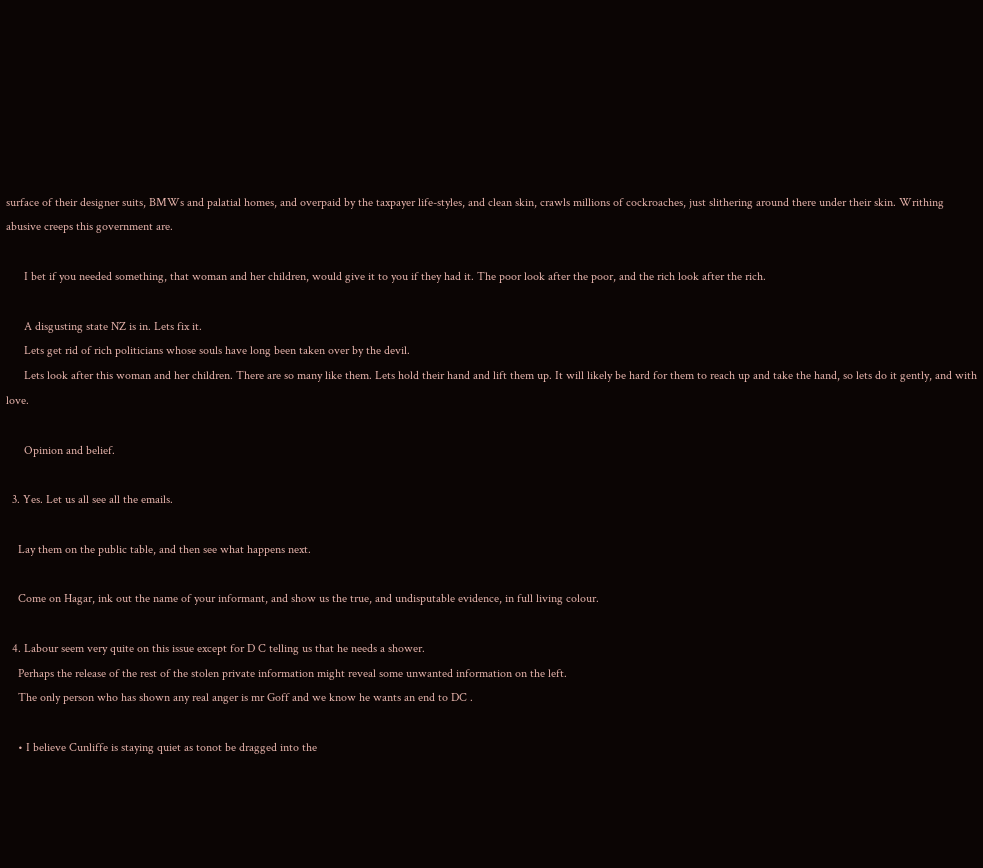surface of their designer suits, BMWs and palatial homes, and overpaid by the taxpayer life-styles, and clean skin, crawls millions of cockroaches, just slithering around there under their skin. Writhing abusive creeps this government are.

      I bet if you needed something, that woman and her children, would give it to you if they had it. The poor look after the poor, and the rich look after the rich.

      A disgusting state NZ is in. Lets fix it.
      Lets get rid of rich politicians whose souls have long been taken over by the devil.
      Lets look after this woman and her children. There are so many like them. Lets hold their hand and lift them up. It will likely be hard for them to reach up and take the hand, so lets do it gently, and with love.

      Opinion and belief.

  3. Yes. Let us all see all the emails.

    Lay them on the public table, and then see what happens next.

    Come on Hagar, ink out the name of your informant, and show us the true, and undisputable evidence, in full living colour.

  4. Labour seem very quite on this issue except for D C telling us that he needs a shower.
    Perhaps the release of the rest of the stolen private information might reveal some unwanted information on the left.
    The only person who has shown any real anger is mr Goff and we know he wants an end to DC .

    • I believe Cunliffe is staying quiet as tonot be dragged into the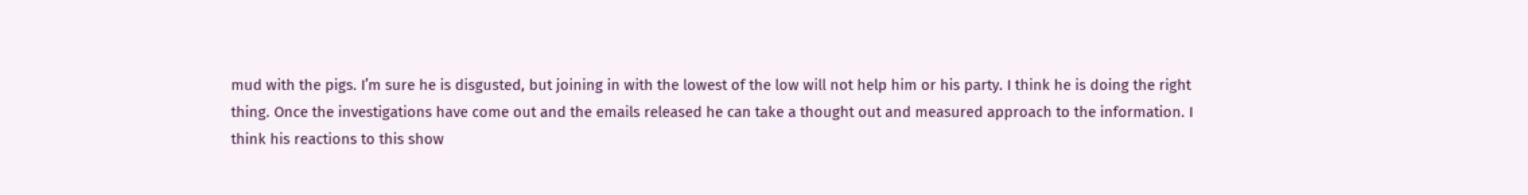mud with the pigs. I’m sure he is disgusted, but joining in with the lowest of the low will not help him or his party. I think he is doing the right thing. Once the investigations have come out and the emails released he can take a thought out and measured approach to the information. I think his reactions to this show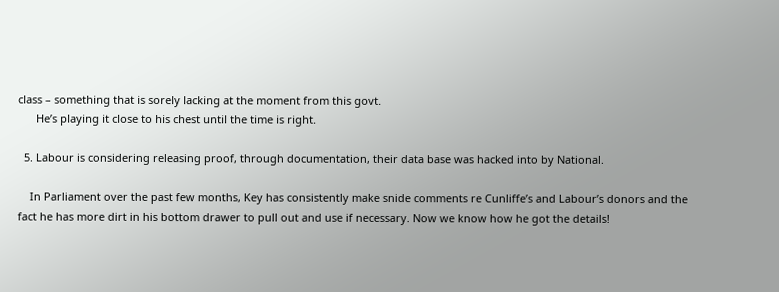class – something that is sorely lacking at the moment from this govt.
      He’s playing it close to his chest until the time is right.

  5. Labour is considering releasing proof, through documentation, their data base was hacked into by National.

    In Parliament over the past few months, Key has consistently make snide comments re Cunliffe’s and Labour’s donors and the fact he has more dirt in his bottom drawer to pull out and use if necessary. Now we know how he got the details!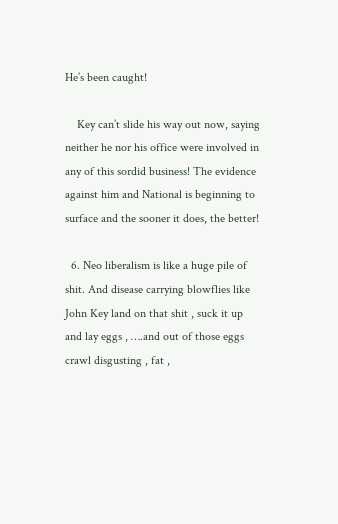He’s been caught!

    Key can’t slide his way out now, saying neither he nor his office were involved in any of this sordid business! The evidence against him and National is beginning to surface and the sooner it does, the better!

  6. Neo liberalism is like a huge pile of shit. And disease carrying blowflies like John Key land on that shit , suck it up and lay eggs , ….and out of those eggs crawl disgusting , fat ,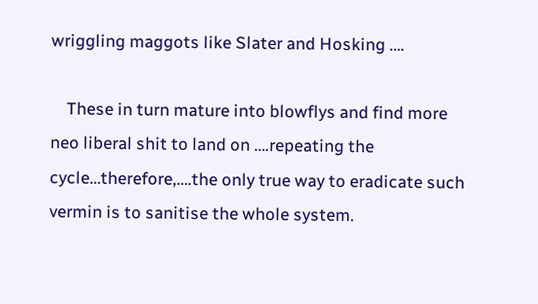wriggling maggots like Slater and Hosking ….

    These in turn mature into blowflys and find more neo liberal shit to land on ….repeating the cycle…therefore,….the only true way to eradicate such vermin is to sanitise the whole system.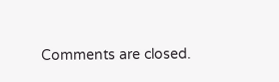Comments are closed.